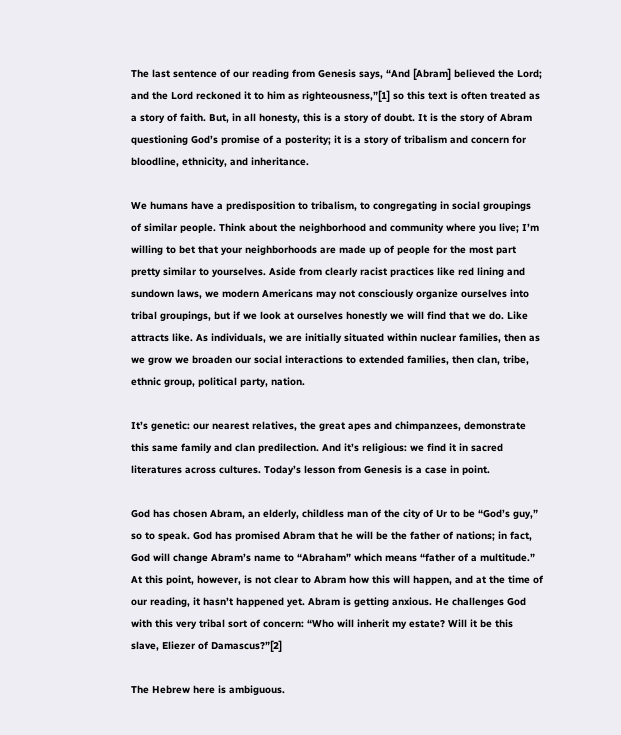The last sentence of our reading from Genesis says, “And [Abram] believed the Lord; and the Lord reckoned it to him as righteousness,”[1] so this text is often treated as a story of faith. But, in all honesty, this is a story of doubt. It is the story of Abram questioning God’s promise of a posterity; it is a story of tribalism and concern for bloodline, ethnicity, and inheritance.

We humans have a predisposition to tribalism, to congregating in social groupings of similar people. Think about the neighborhood and community where you live; I’m willing to bet that your neighborhoods are made up of people for the most part pretty similar to yourselves. Aside from clearly racist practices like red lining and sundown laws, we modern Americans may not consciously organize ourselves into tribal groupings, but if we look at ourselves honestly we will find that we do. Like attracts like. As individuals, we are initially situated within nuclear families, then as we grow we broaden our social interactions to extended families, then clan, tribe, ethnic group, political party, nation.

It’s genetic: our nearest relatives, the great apes and chimpanzees, demonstrate this same family and clan predilection. And it’s religious: we find it in sacred literatures across cultures. Today’s lesson from Genesis is a case in point.

God has chosen Abram, an elderly, childless man of the city of Ur to be “God’s guy,” so to speak. God has promised Abram that he will be the father of nations; in fact, God will change Abram’s name to “Abraham” which means “father of a multitude.” At this point, however, is not clear to Abram how this will happen, and at the time of our reading, it hasn’t happened yet. Abram is getting anxious. He challenges God with this very tribal sort of concern: “Who will inherit my estate? Will it be this slave, Eliezer of Damascus?”[2]

The Hebrew here is ambiguous.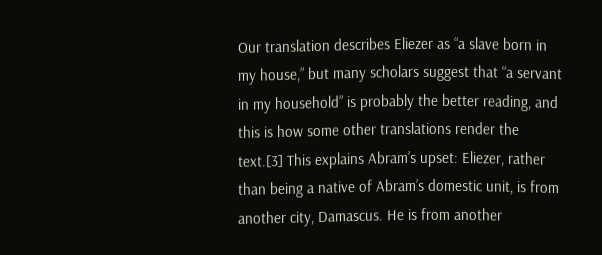Our translation describes Eliezer as “a slave born in my house,” but many scholars suggest that “a servant in my household” is probably the better reading, and this is how some other translations render the text.[3] This explains Abram’s upset: Eliezer, rather than being a native of Abram’s domestic unit, is from another city, Damascus. He is from another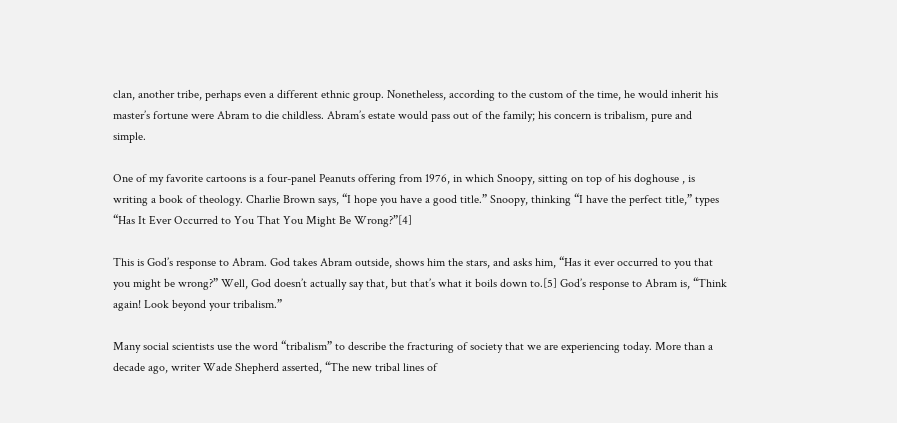clan, another tribe, perhaps even a different ethnic group. Nonetheless, according to the custom of the time, he would inherit his master’s fortune were Abram to die childless. Abram’s estate would pass out of the family; his concern is tribalism, pure and simple.

One of my favorite cartoons is a four-panel Peanuts offering from 1976, in which Snoopy, sitting on top of his doghouse , is writing a book of theology. Charlie Brown says, “I hope you have a good title.” Snoopy, thinking “I have the perfect title,” types “Has It Ever Occurred to You That You Might Be Wrong?”[4]

This is God’s response to Abram. God takes Abram outside, shows him the stars, and asks him, “Has it ever occurred to you that you might be wrong?” Well, God doesn’t actually say that, but that’s what it boils down to.[5] God’s response to Abram is, “Think again! Look beyond your tribalism.”

Many social scientists use the word “tribalism” to describe the fracturing of society that we are experiencing today. More than a decade ago, writer Wade Shepherd asserted, “The new tribal lines of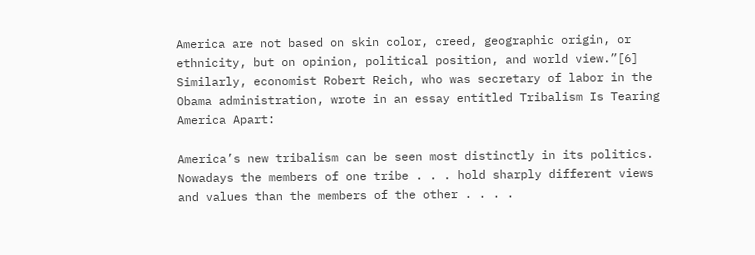America are not based on skin color, creed, geographic origin, or ethnicity, but on opinion, political position, and world view.”[6] Similarly, economist Robert Reich, who was secretary of labor in the Obama administration, wrote in an essay entitled Tribalism Is Tearing America Apart:

America’s new tribalism can be seen most distinctly in its politics. Nowadays the members of one tribe . . . hold sharply different views and values than the members of the other . . . .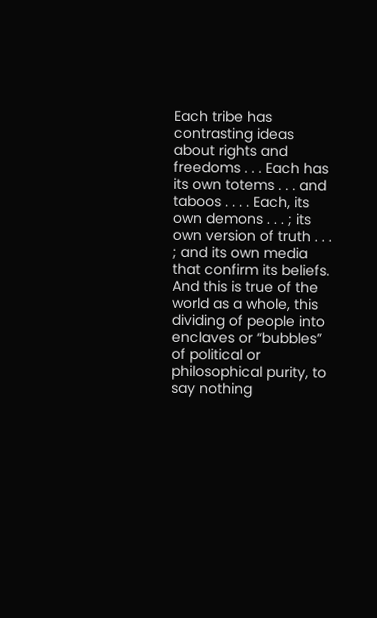Each tribe has contrasting ideas about rights and freedoms . . . Each has its own totems . . . and taboos . . . . Each, its own demons . . . ; its own version of truth . . . ; and its own media that confirm its beliefs.
And this is true of the world as a whole, this dividing of people into enclaves or “bubbles” of political or philosophical purity, to say nothing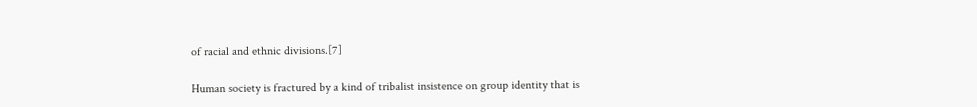of racial and ethnic divisions.[7]

Human society is fractured by a kind of tribalist insistence on group identity that is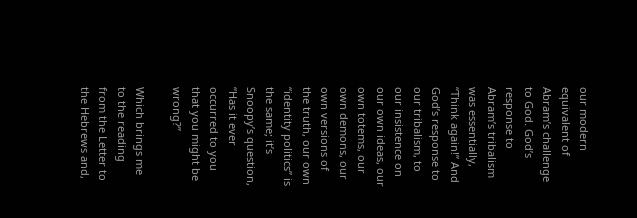our modern equivalent of Abram’s challenge to God. God’s response to Abram’s tribalism was essentially, “Think again!” And God’s response to our tribalism, to our insistence on our own ideas, our own totems, our own demons, our own versions of the truth, our own “identity politics” is the same; it’s Snoopy’s question, “Has it ever occurred to you that you might be wrong?”

Which brings me to the reading from the Letter to the Hebrews and,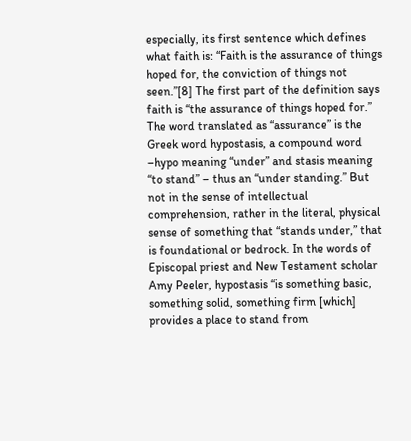especially, its first sentence which defines what faith is: “Faith is the assurance of things hoped for, the conviction of things not seen.”[8] The first part of the definition says faith is “the assurance of things hoped for.” The word translated as “assurance” is the Greek word hypostasis, a compound word –hypo meaning “under” and stasis meaning “to stand” – thus an “under standing.” But not in the sense of intellectual comprehension, rather in the literal, physical sense of something that “stands under,” that is foundational or bedrock. In the words of Episcopal priest and New Testament scholar Amy Peeler, hypostasis “is something basic, something solid, something firm [which] provides a place to stand from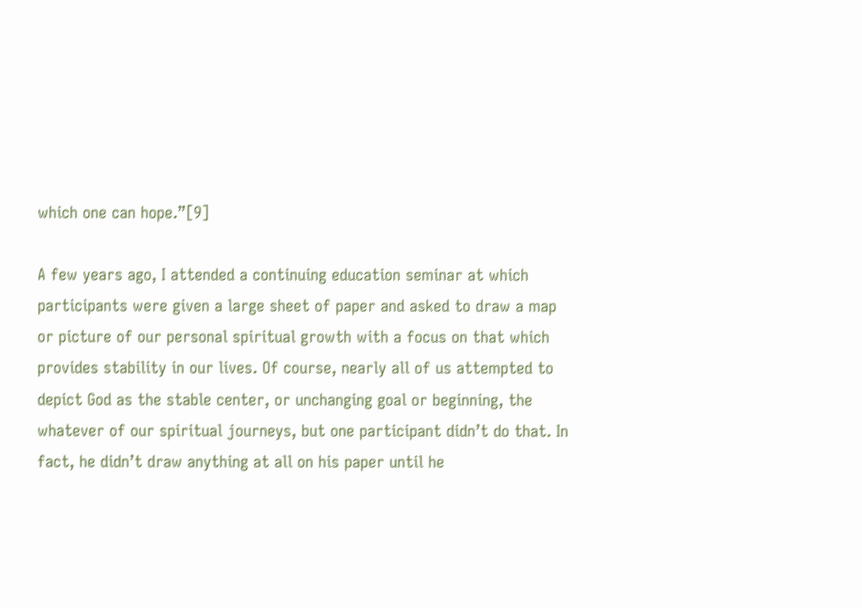which one can hope.”[9]

A few years ago, I attended a continuing education seminar at which participants were given a large sheet of paper and asked to draw a map or picture of our personal spiritual growth with a focus on that which provides stability in our lives. Of course, nearly all of us attempted to depict God as the stable center, or unchanging goal or beginning, the whatever of our spiritual journeys, but one participant didn’t do that. In fact, he didn’t draw anything at all on his paper until he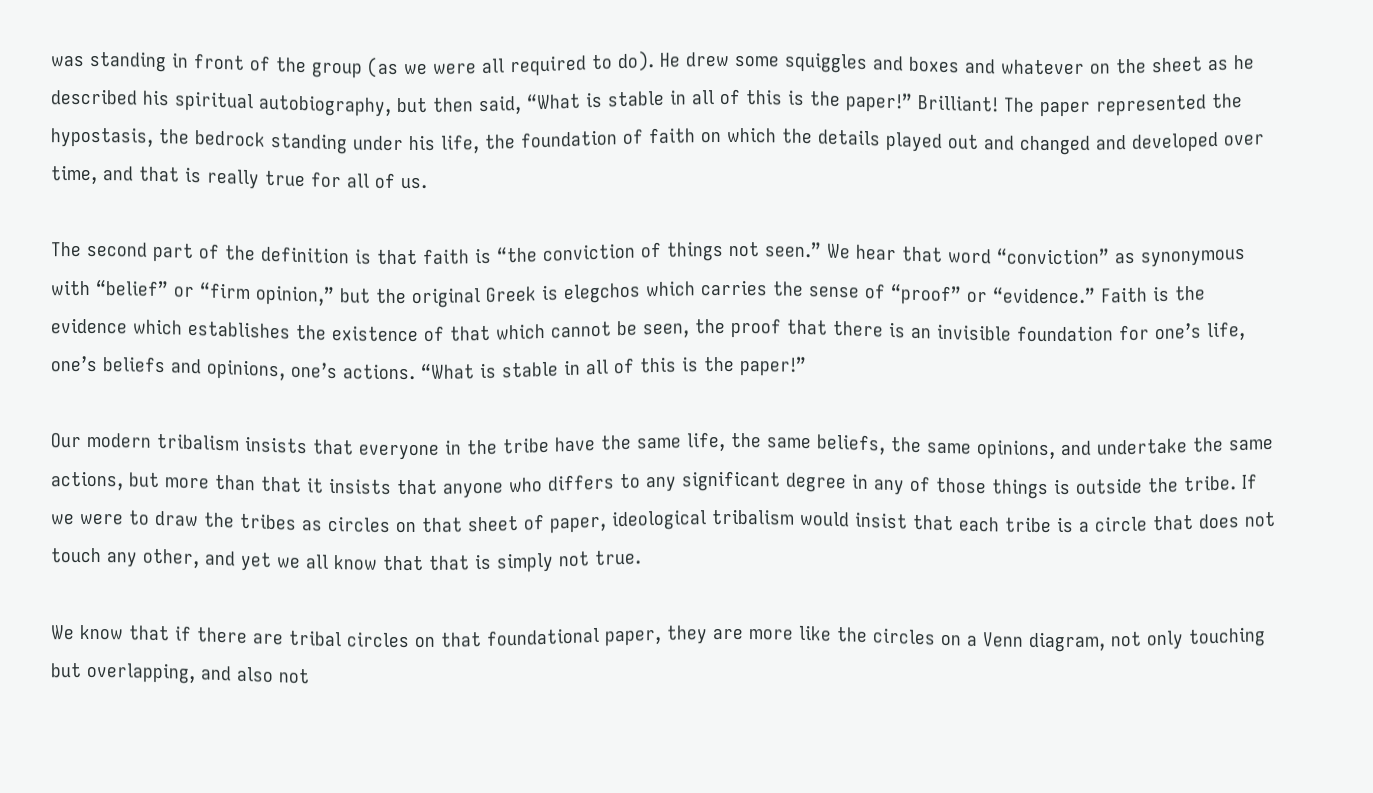was standing in front of the group (as we were all required to do). He drew some squiggles and boxes and whatever on the sheet as he described his spiritual autobiography, but then said, “What is stable in all of this is the paper!” Brilliant! The paper represented the hypostasis, the bedrock standing under his life, the foundation of faith on which the details played out and changed and developed over time, and that is really true for all of us.

The second part of the definition is that faith is “the conviction of things not seen.” We hear that word “conviction” as synonymous with “belief” or “firm opinion,” but the original Greek is elegchos which carries the sense of “proof” or “evidence.” Faith is the evidence which establishes the existence of that which cannot be seen, the proof that there is an invisible foundation for one’s life, one’s beliefs and opinions, one’s actions. “What is stable in all of this is the paper!”

Our modern tribalism insists that everyone in the tribe have the same life, the same beliefs, the same opinions, and undertake the same actions, but more than that it insists that anyone who differs to any significant degree in any of those things is outside the tribe. If we were to draw the tribes as circles on that sheet of paper, ideological tribalism would insist that each tribe is a circle that does not touch any other, and yet we all know that that is simply not true.

We know that if there are tribal circles on that foundational paper, they are more like the circles on a Venn diagram, not only touching but overlapping, and also not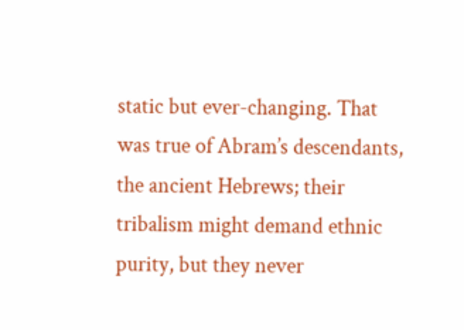static but ever-changing. That was true of Abram’s descendants, the ancient Hebrews; their tribalism might demand ethnic purity, but they never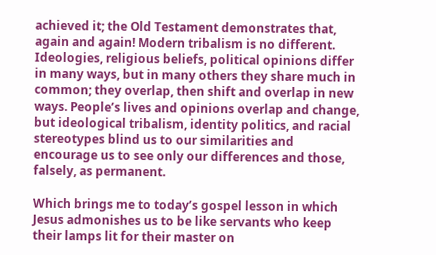achieved it; the Old Testament demonstrates that, again and again! Modern tribalism is no different. Ideologies, religious beliefs, political opinions differ in many ways, but in many others they share much in common; they overlap, then shift and overlap in new ways. People’s lives and opinions overlap and change, but ideological tribalism, identity politics, and racial stereotypes blind us to our similarities and encourage us to see only our differences and those, falsely, as permanent.

Which brings me to today’s gospel lesson in which Jesus admonishes us to be like servants who keep their lamps lit for their master on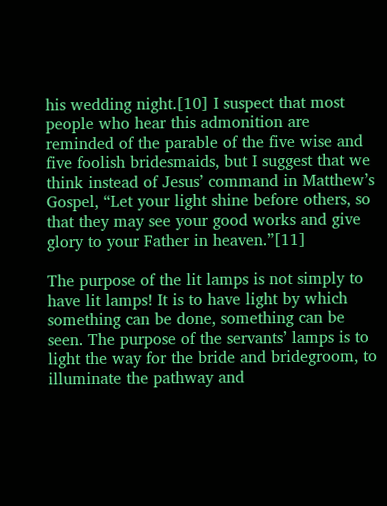his wedding night.[10] I suspect that most people who hear this admonition are reminded of the parable of the five wise and five foolish bridesmaids, but I suggest that we think instead of Jesus’ command in Matthew’s Gospel, “Let your light shine before others, so that they may see your good works and give glory to your Father in heaven.”[11]

The purpose of the lit lamps is not simply to have lit lamps! It is to have light by which something can be done, something can be seen. The purpose of the servants’ lamps is to light the way for the bride and bridegroom, to illuminate the pathway and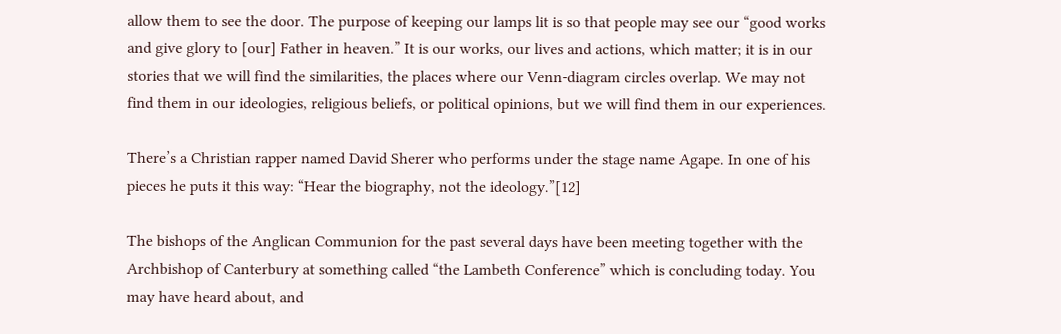allow them to see the door. The purpose of keeping our lamps lit is so that people may see our “good works and give glory to [our] Father in heaven.” It is our works, our lives and actions, which matter; it is in our stories that we will find the similarities, the places where our Venn-diagram circles overlap. We may not find them in our ideologies, religious beliefs, or political opinions, but we will find them in our experiences.

There’s a Christian rapper named David Sherer who performs under the stage name Agape. In one of his pieces he puts it this way: “Hear the biography, not the ideology.”[12]

The bishops of the Anglican Communion for the past several days have been meeting together with the Archbishop of Canterbury at something called “the Lambeth Conference” which is concluding today. You may have heard about, and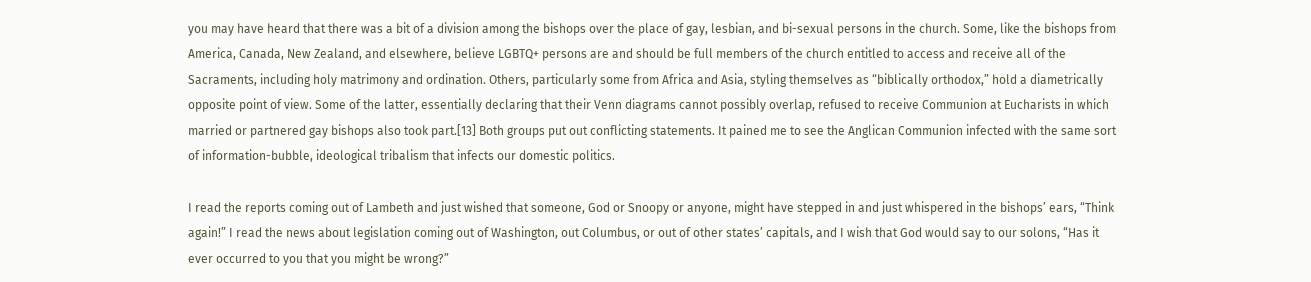you may have heard that there was a bit of a division among the bishops over the place of gay, lesbian, and bi-sexual persons in the church. Some, like the bishops from America, Canada, New Zealand, and elsewhere, believe LGBTQ+ persons are and should be full members of the church entitled to access and receive all of the Sacraments, including holy matrimony and ordination. Others, particularly some from Africa and Asia, styling themselves as “biblically orthodox,” hold a diametrically opposite point of view. Some of the latter, essentially declaring that their Venn diagrams cannot possibly overlap, refused to receive Communion at Eucharists in which married or partnered gay bishops also took part.[13] Both groups put out conflicting statements. It pained me to see the Anglican Communion infected with the same sort of information-bubble, ideological tribalism that infects our domestic politics.

I read the reports coming out of Lambeth and just wished that someone, God or Snoopy or anyone, might have stepped in and just whispered in the bishops’ ears, “Think again!” I read the news about legislation coming out of Washington, out Columbus, or out of other states’ capitals, and I wish that God would say to our solons, “Has it ever occurred to you that you might be wrong?”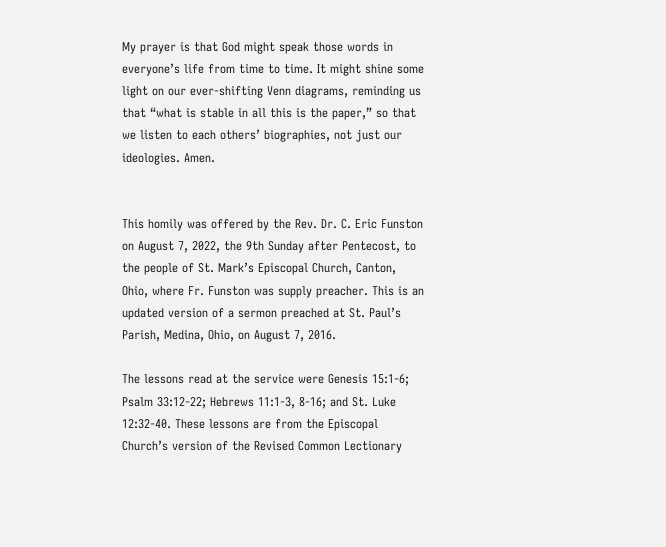My prayer is that God might speak those words in everyone’s life from time to time. It might shine some light on our ever-shifting Venn diagrams, reminding us that “what is stable in all this is the paper,” so that we listen to each others’ biographies, not just our ideologies. Amen.


This homily was offered by the Rev. Dr. C. Eric Funston on August 7, 2022, the 9th Sunday after Pentecost, to the people of St. Mark’s Episcopal Church, Canton, Ohio, where Fr. Funston was supply preacher. This is an updated version of a sermon preached at St. Paul’s Parish, Medina, Ohio, on August 7, 2016.

The lessons read at the service were Genesis 15:1-6; Psalm 33:12-22; Hebrews 11:1-3, 8-16; and St. Luke 12:32-40. These lessons are from the Episcopal Church’s version of the Revised Common Lectionary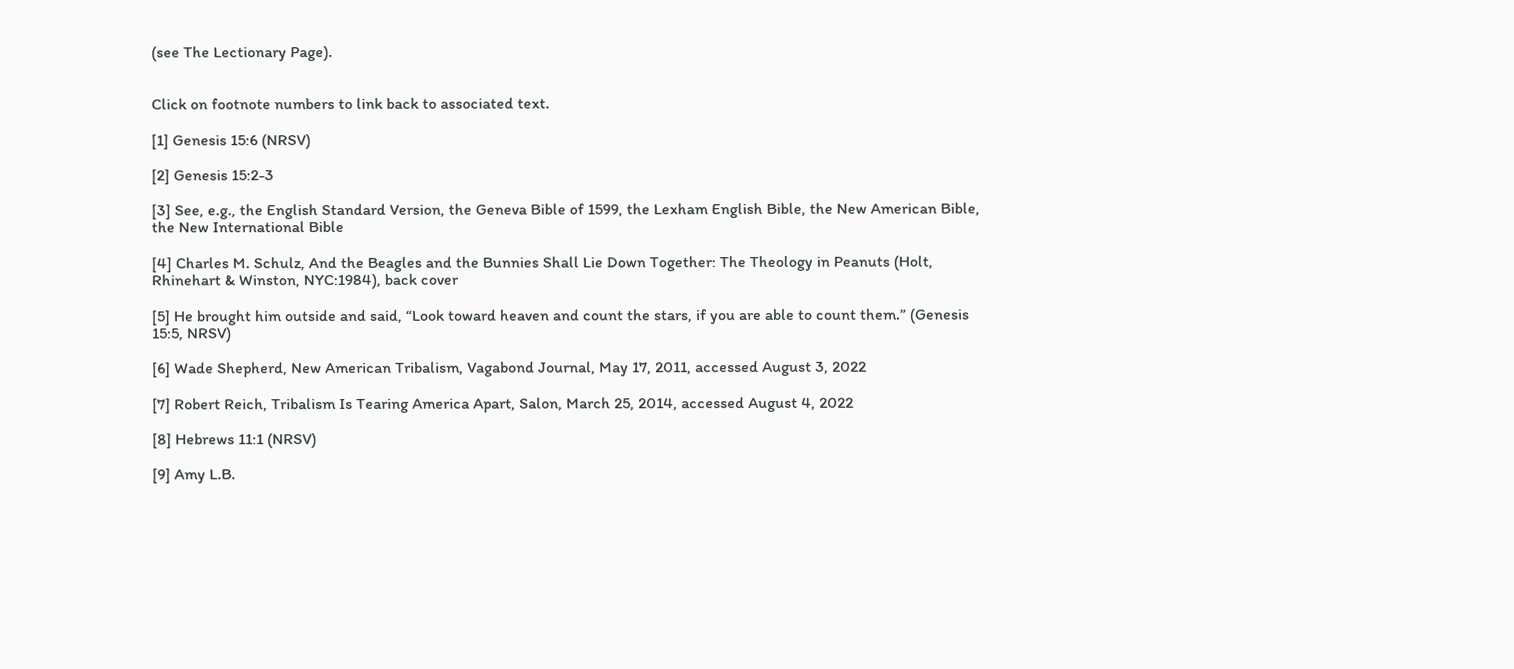(see The Lectionary Page).


Click on footnote numbers to link back to associated text.

[1] Genesis 15:6 (NRSV)

[2] Genesis 15:2-3

[3] See, e.g., the English Standard Version, the Geneva Bible of 1599, the Lexham English Bible, the New American Bible, the New International Bible

[4] Charles M. Schulz, And the Beagles and the Bunnies Shall Lie Down Together: The Theology in Peanuts (Holt, Rhinehart & Winston, NYC:1984), back cover

[5] He brought him outside and said, “Look toward heaven and count the stars, if you are able to count them.” (Genesis 15:5, NRSV)

[6] Wade Shepherd, New American Tribalism, Vagabond Journal, May 17, 2011, accessed August 3, 2022

[7] Robert Reich, Tribalism Is Tearing America Apart, Salon, March 25, 2014, accessed August 4, 2022

[8] Hebrews 11:1 (NRSV)

[9] Amy L.B.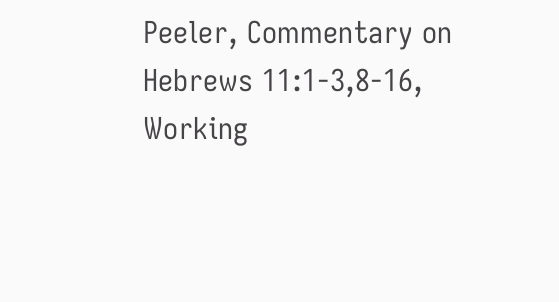Peeler, Commentary on Hebrews 11:1-3,8-16, Working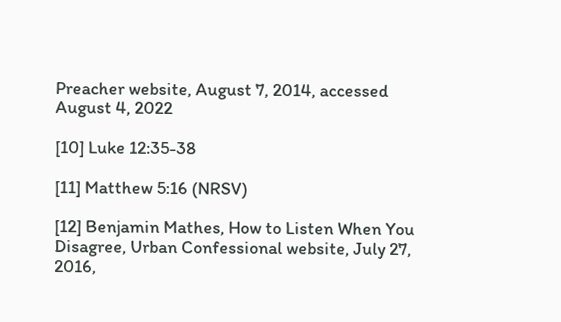Preacher website, August 7, 2014, accessed August 4, 2022

[10] Luke 12:35-38

[11] Matthew 5:16 (NRSV)

[12] Benjamin Mathes, How to Listen When You Disagree, Urban Confessional website, July 27, 2016,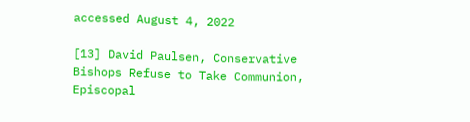accessed August 4, 2022

[13] David Paulsen, Conservative Bishops Refuse to Take Communion, Episcopal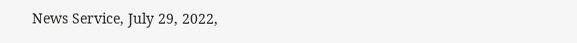News Service, July 29, 2022,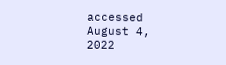accessed August 4, 2022